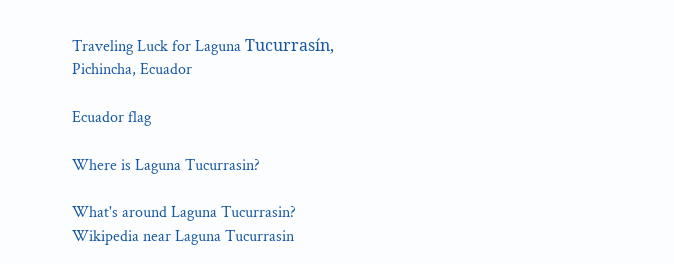Traveling Luck for Laguna Tucurrasín, Pichincha, Ecuador

Ecuador flag

Where is Laguna Tucurrasin?

What's around Laguna Tucurrasin?
Wikipedia near Laguna Tucurrasin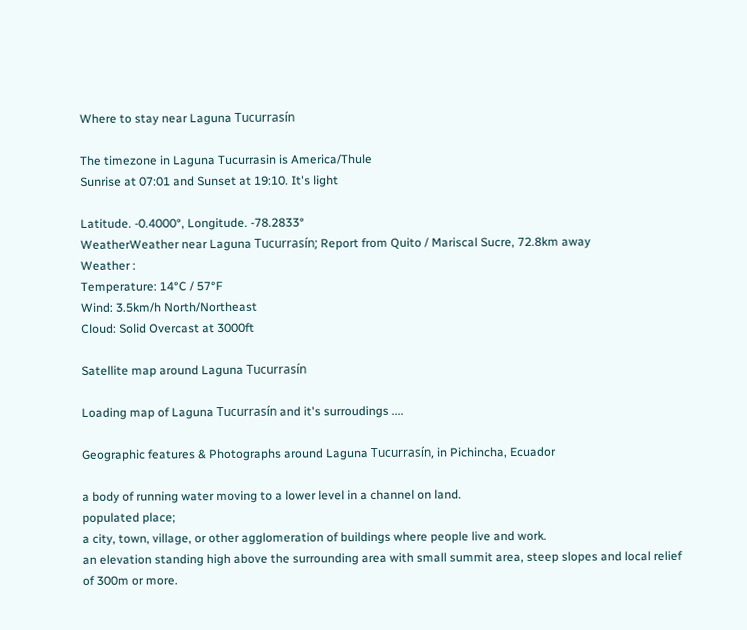Where to stay near Laguna Tucurrasín

The timezone in Laguna Tucurrasin is America/Thule
Sunrise at 07:01 and Sunset at 19:10. It's light

Latitude. -0.4000°, Longitude. -78.2833°
WeatherWeather near Laguna Tucurrasín; Report from Quito / Mariscal Sucre, 72.8km away
Weather :
Temperature: 14°C / 57°F
Wind: 3.5km/h North/Northeast
Cloud: Solid Overcast at 3000ft

Satellite map around Laguna Tucurrasín

Loading map of Laguna Tucurrasín and it's surroudings ....

Geographic features & Photographs around Laguna Tucurrasín, in Pichincha, Ecuador

a body of running water moving to a lower level in a channel on land.
populated place;
a city, town, village, or other agglomeration of buildings where people live and work.
an elevation standing high above the surrounding area with small summit area, steep slopes and local relief of 300m or more.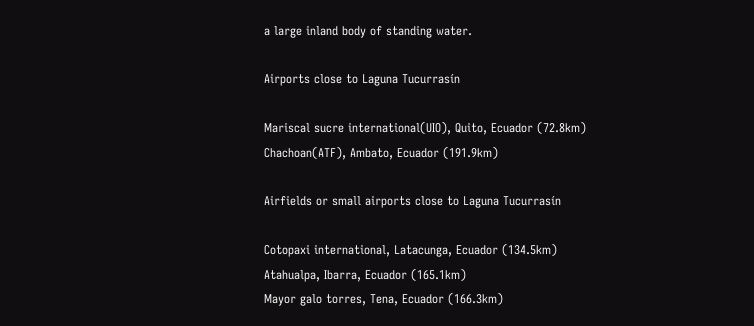a large inland body of standing water.

Airports close to Laguna Tucurrasín

Mariscal sucre international(UIO), Quito, Ecuador (72.8km)
Chachoan(ATF), Ambato, Ecuador (191.9km)

Airfields or small airports close to Laguna Tucurrasín

Cotopaxi international, Latacunga, Ecuador (134.5km)
Atahualpa, Ibarra, Ecuador (165.1km)
Mayor galo torres, Tena, Ecuador (166.3km)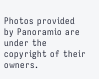Photos provided by Panoramio are under the copyright of their owners.